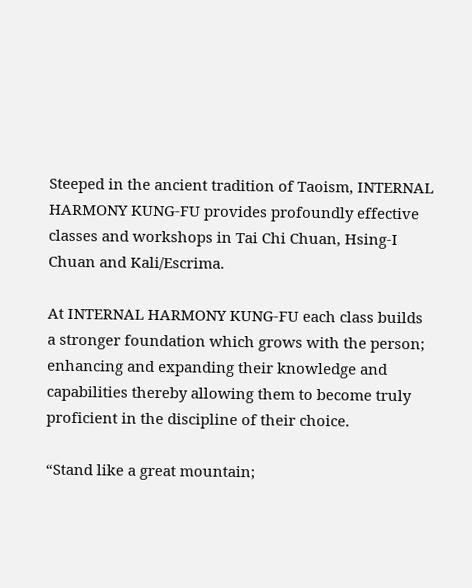Steeped in the ancient tradition of Taoism, INTERNAL HARMONY KUNG-FU provides profoundly effective classes and workshops in Tai Chi Chuan, Hsing-I Chuan and Kali/Escrima.

At INTERNAL HARMONY KUNG-FU each class builds a stronger foundation which grows with the person; enhancing and expanding their knowledge and capabilities thereby allowing them to become truly proficient in the discipline of their choice.

“Stand like a great mountain;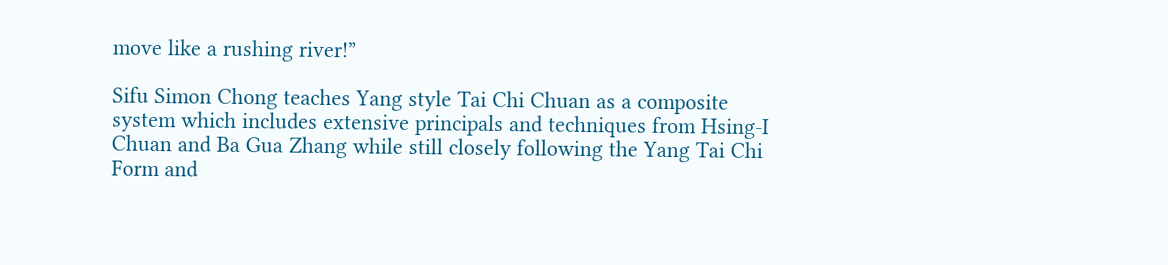move like a rushing river!”

Sifu Simon Chong teaches Yang style Tai Chi Chuan as a composite system which includes extensive principals and techniques from Hsing-I Chuan and Ba Gua Zhang while still closely following the Yang Tai Chi Form and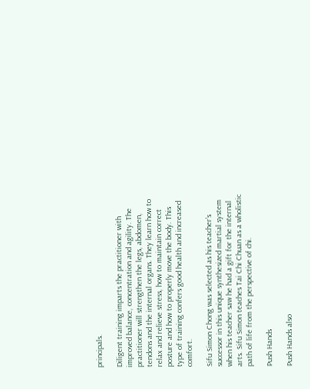principals.

Diligent training imparts the practitioner with improved balance, concentration and agility. The practitioner will strengthen the legs, abdomen, tendons and the internal organs. They learn how to relax and relieve stress, how to maintain correct posture and how to properly move the body. This type of training confers good health and increased comfort.

Sifu Simon Chong was selected as his teacher’s successor in this unique synthesized martial system when his teacher saw he had a gift for the internal arts. Sifu Simon teaches Tai Chi Chuan as a wholistic path of life from the perspective of chi.

Push Hands

Push Hands also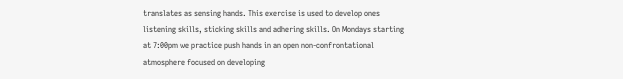translates as sensing hands. This exercise is used to develop ones listening skills, sticking skills and adhering skills. On Mondays starting at 7:00pm we practice push hands in an open non-confrontational atmosphere focused on developing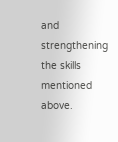and strengthening the skills mentioned above.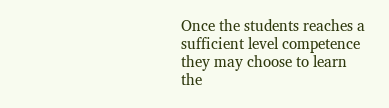Once the students reaches a sufficient level competence they may choose to learn the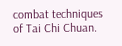combat techniques of Tai Chi Chuan.